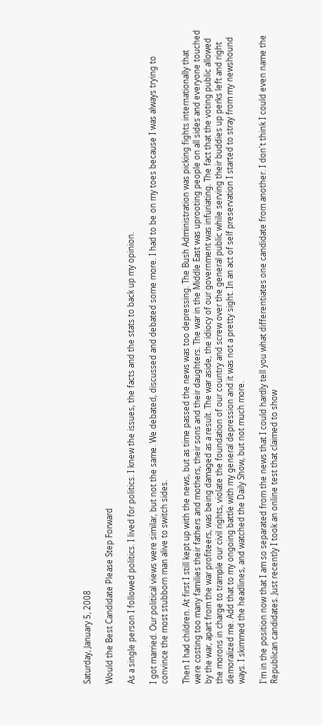Saturday, January 5, 2008

Would the Best Candidate Please Step Forward

As a single person I followed politics. I lived for politics. I knew the issues, the facts and the stats to back up my opinion.

I got married. Our political views were similar, but not the same. We debated, discussed and debated some more. I had to be on my toes because I was always trying to convince the most stubborn man alive to switch sides.

Then I had children. At first I still kept up with the news, but as time passed the news was too depressing. The Bush Administration was picking fights internationally that were costing too many families their fathers and mothers, their sons and their daughters. The war in the Middle East was uprooting people on all sides and everyone touched by the war, apart from the war profiteers, was being damaged as a result. The war aside, the idiocy of our government was infuriating. The fact that the voting public allowed the morons in charge to trample our civil rights, violate the foundation of our country and screw over the general public while serving their buddies up perks left and right demoralized me. Add that to my ongoing battle with my general depression and it was not a pretty sight. In an act of self preservation I started to stray from my newshound ways. I skimmed the headlines, and watched the Daily Show, but not much more.

I'm in the position now that I am so separated from the news that I could hardly tell you what differentiates one candidate from another. I don't think I could even name the Republican candidates. Just recently I took an online test that claimed to show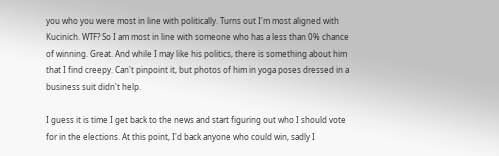you who you were most in line with politically. Turns out I'm most aligned with Kucinich. WTF? So I am most in line with someone who has a less than 0% chance of winning. Great. And while I may like his politics, there is something about him that I find creepy. Can't pinpoint it, but photos of him in yoga poses dressed in a business suit didn't help.

I guess it is time I get back to the news and start figuring out who I should vote for in the elections. At this point, I'd back anyone who could win, sadly I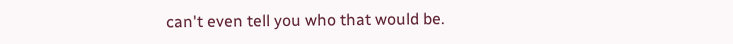can't even tell you who that would be.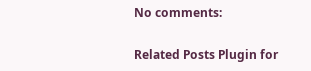No comments:

Related Posts Plugin for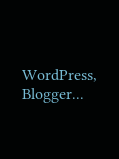WordPress, Blogger...